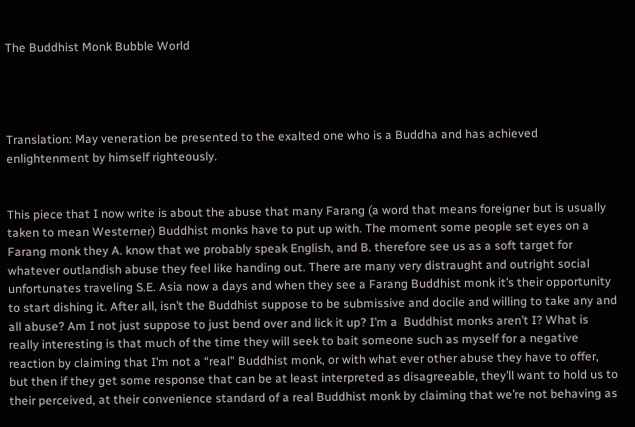The Buddhist Monk Bubble World




Translation: May veneration be presented to the exalted one who is a Buddha and has achieved enlightenment by himself righteously.


This piece that I now write is about the abuse that many Farang (a word that means foreigner but is usually taken to mean Westerner) Buddhist monks have to put up with. The moment some people set eyes on a Farang monk they A. know that we probably speak English, and B. therefore see us as a soft target for whatever outlandish abuse they feel like handing out. There are many very distraught and outright social unfortunates traveling S.E. Asia now a days and when they see a Farang Buddhist monk it’s their opportunity to start dishing it. After all, isn’t the Buddhist suppose to be submissive and docile and willing to take any and all abuse? Am I not just suppose to just bend over and lick it up? I’m a  Buddhist monks aren’t I? What is really interesting is that much of the time they will seek to bait someone such as myself for a negative reaction by claiming that I’m not a “real” Buddhist monk, or with what ever other abuse they have to offer, but then if they get some response that can be at least interpreted as disagreeable, they’ll want to hold us to their perceived, at their convenience standard of a real Buddhist monk by claiming that we’re not behaving as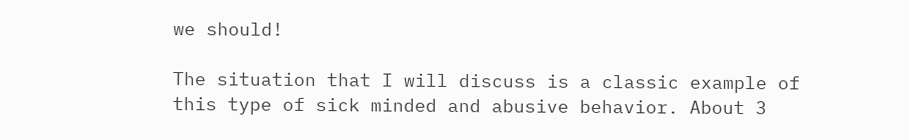we should!

The situation that I will discuss is a classic example of this type of sick minded and abusive behavior. About 3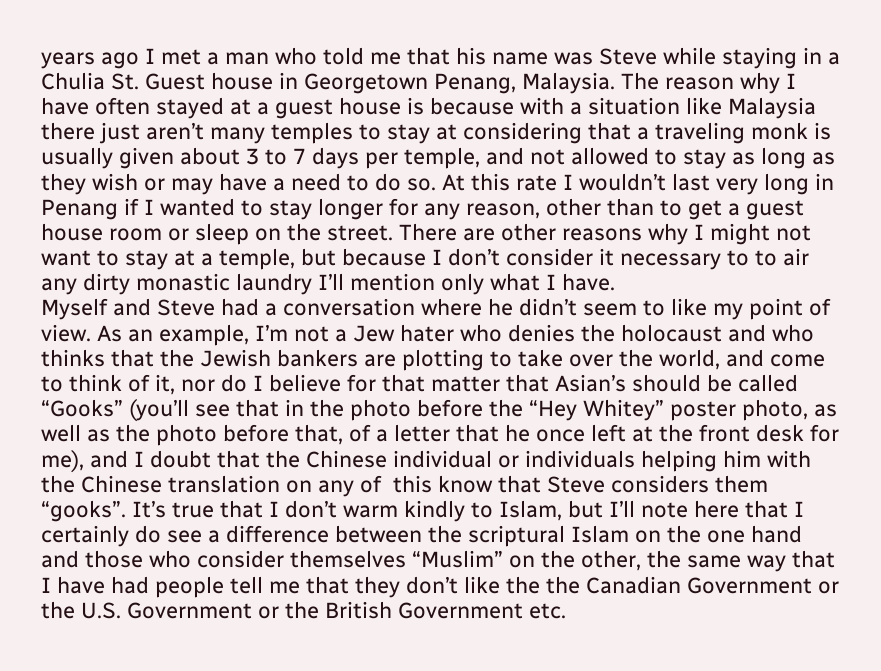years ago I met a man who told me that his name was Steve while staying in a Chulia St. Guest house in Georgetown Penang, Malaysia. The reason why I have often stayed at a guest house is because with a situation like Malaysia there just aren’t many temples to stay at considering that a traveling monk is usually given about 3 to 7 days per temple, and not allowed to stay as long as they wish or may have a need to do so. At this rate I wouldn’t last very long in Penang if I wanted to stay longer for any reason, other than to get a guest house room or sleep on the street. There are other reasons why I might not want to stay at a temple, but because I don’t consider it necessary to to air any dirty monastic laundry I’ll mention only what I have.
Myself and Steve had a conversation where he didn’t seem to like my point of view. As an example, I’m not a Jew hater who denies the holocaust and who thinks that the Jewish bankers are plotting to take over the world, and come to think of it, nor do I believe for that matter that Asian’s should be called “Gooks” (you’ll see that in the photo before the “Hey Whitey” poster photo, as well as the photo before that, of a letter that he once left at the front desk for me), and I doubt that the Chinese individual or individuals helping him with the Chinese translation on any of  this know that Steve considers them “gooks”. It’s true that I don’t warm kindly to Islam, but I’ll note here that I certainly do see a difference between the scriptural Islam on the one hand and those who consider themselves “Muslim” on the other, the same way that I have had people tell me that they don’t like the the Canadian Government or the U.S. Government or the British Government etc.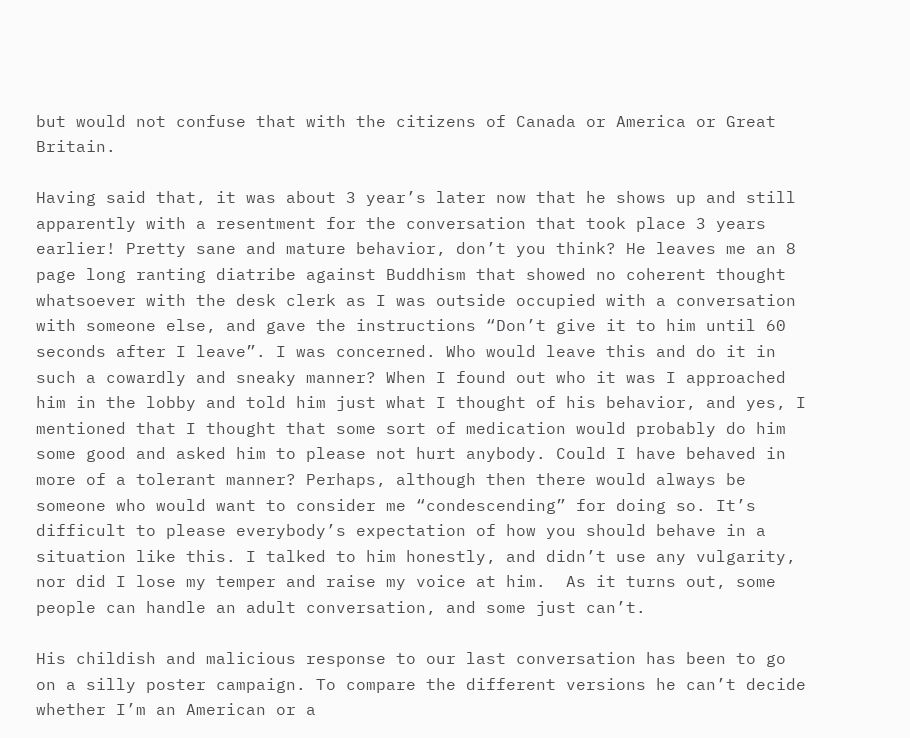but would not confuse that with the citizens of Canada or America or Great Britain.

Having said that, it was about 3 year’s later now that he shows up and still apparently with a resentment for the conversation that took place 3 years earlier! Pretty sane and mature behavior, don’t you think? He leaves me an 8 page long ranting diatribe against Buddhism that showed no coherent thought whatsoever with the desk clerk as I was outside occupied with a conversation with someone else, and gave the instructions “Don’t give it to him until 60 seconds after I leave”. I was concerned. Who would leave this and do it in such a cowardly and sneaky manner? When I found out who it was I approached him in the lobby and told him just what I thought of his behavior, and yes, I mentioned that I thought that some sort of medication would probably do him some good and asked him to please not hurt anybody. Could I have behaved in more of a tolerant manner? Perhaps, although then there would always be someone who would want to consider me “condescending” for doing so. It’s difficult to please everybody’s expectation of how you should behave in a situation like this. I talked to him honestly, and didn’t use any vulgarity, nor did I lose my temper and raise my voice at him.  As it turns out, some people can handle an adult conversation, and some just can’t.

His childish and malicious response to our last conversation has been to go on a silly poster campaign. To compare the different versions he can’t decide whether I’m an American or a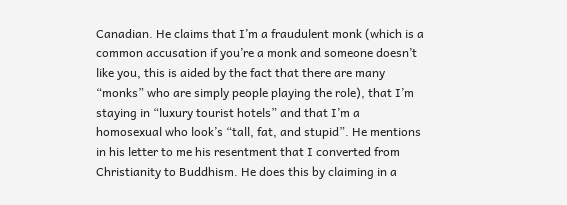Canadian. He claims that I’m a fraudulent monk (which is a common accusation if you’re a monk and someone doesn’t like you, this is aided by the fact that there are many “monks” who are simply people playing the role), that I’m staying in “luxury tourist hotels” and that I’m a homosexual who look’s “tall, fat, and stupid”. He mentions in his letter to me his resentment that I converted from Christianity to Buddhism. He does this by claiming in a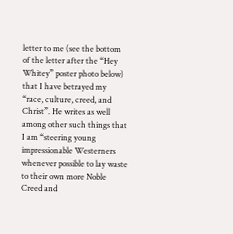letter to me (see the bottom of the letter after the “Hey Whitey” poster photo below) that I have betrayed my “race, culture, creed, and Christ”. He writes as well among other such things that I am “steering young impressionable Westerners whenever possible to lay waste to their own more Noble Creed and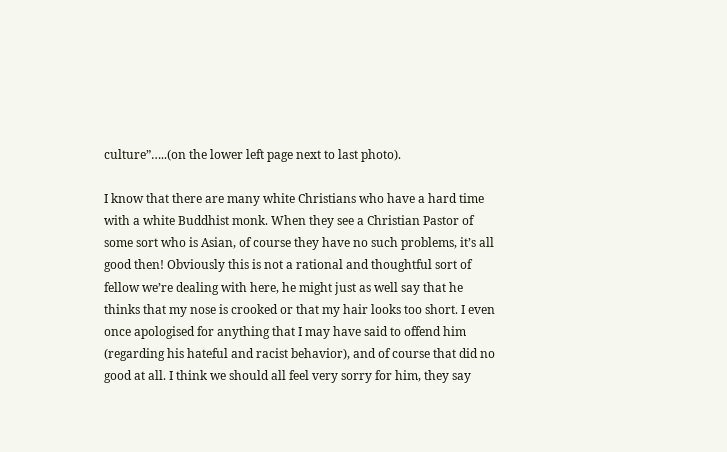culture”…..(on the lower left page next to last photo).

I know that there are many white Christians who have a hard time with a white Buddhist monk. When they see a Christian Pastor of some sort who is Asian, of course they have no such problems, it’s all good then! Obviously this is not a rational and thoughtful sort of fellow we’re dealing with here, he might just as well say that he thinks that my nose is crooked or that my hair looks too short. I even once apologised for anything that I may have said to offend him (regarding his hateful and racist behavior), and of course that did no good at all. I think we should all feel very sorry for him, they say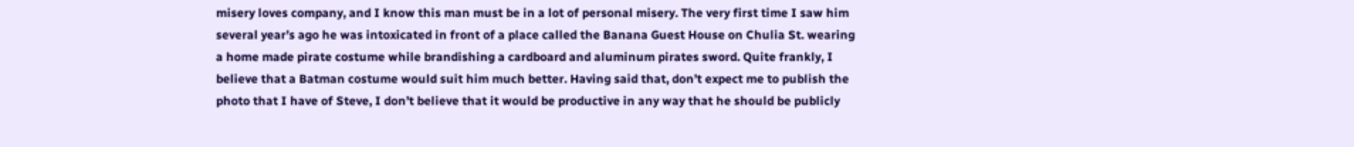misery loves company, and I know this man must be in a lot of personal misery. The very first time I saw him several year’s ago he was intoxicated in front of a place called the Banana Guest House on Chulia St. wearing a home made pirate costume while brandishing a cardboard and aluminum pirates sword. Quite frankly, I believe that a Batman costume would suit him much better. Having said that, don’t expect me to publish the photo that I have of Steve, I don’t believe that it would be productive in any way that he should be publicly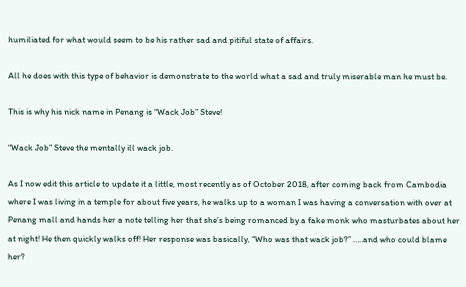humiliated for what would seem to be his rather sad and pitiful state of affairs.

All he does with this type of behavior is demonstrate to the world what a sad and truly miserable man he must be.

This is why his nick name in Penang is “Wack Job” Steve!

“Wack Job” Steve the mentally ill wack job.

As I now edit this article to update it a little, most recently as of October 2018, after coming back from Cambodia where I was living in a temple for about five years, he walks up to a woman I was having a conversation with over at Penang mall and hands her a note telling her that she’s being romanced by a fake monk who masturbates about her at night! He then quickly walks off! Her response was basically, “Who was that wack job?” …..and who could blame her?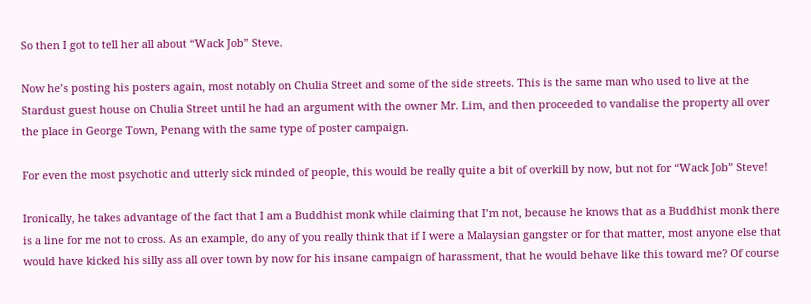So then I got to tell her all about “Wack Job” Steve.

Now he’s posting his posters again, most notably on Chulia Street and some of the side streets. This is the same man who used to live at the Stardust guest house on Chulia Street until he had an argument with the owner Mr. Lim, and then proceeded to vandalise the property all over the place in George Town, Penang with the same type of poster campaign.

For even the most psychotic and utterly sick minded of people, this would be really quite a bit of overkill by now, but not for “Wack Job” Steve!

Ironically, he takes advantage of the fact that I am a Buddhist monk while claiming that I’m not, because he knows that as a Buddhist monk there is a line for me not to cross. As an example, do any of you really think that if I were a Malaysian gangster or for that matter, most anyone else that would have kicked his silly ass all over town by now for his insane campaign of harassment, that he would behave like this toward me? Of course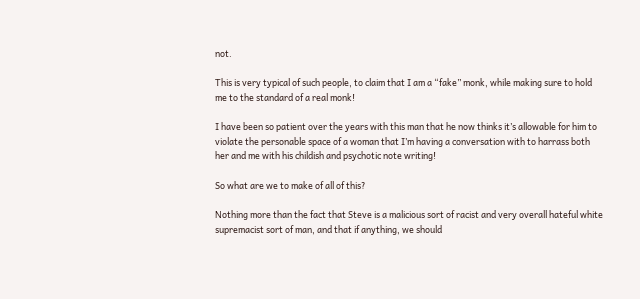not.

This is very typical of such people, to claim that I am a “fake” monk, while making sure to hold me to the standard of a real monk!

I have been so patient over the years with this man that he now thinks it’s allowable for him to violate the personable space of a woman that I’m having a conversation with to harrass both her and me with his childish and psychotic note writing!

So what are we to make of all of this?

Nothing more than the fact that Steve is a malicious sort of racist and very overall hateful white supremacist sort of man, and that if anything, we should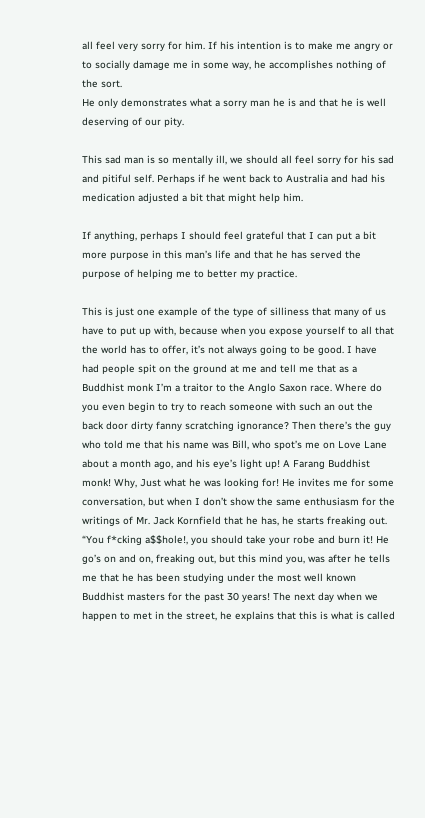all feel very sorry for him. If his intention is to make me angry or to socially damage me in some way, he accomplishes nothing of the sort.
He only demonstrates what a sorry man he is and that he is well deserving of our pity.

This sad man is so mentally ill, we should all feel sorry for his sad and pitiful self. Perhaps if he went back to Australia and had his medication adjusted a bit that might help him.

If anything, perhaps I should feel grateful that I can put a bit more purpose in this man’s life and that he has served the purpose of helping me to better my practice.

This is just one example of the type of silliness that many of us have to put up with, because when you expose yourself to all that the world has to offer, it’s not always going to be good. I have had people spit on the ground at me and tell me that as a Buddhist monk I’m a traitor to the Anglo Saxon race. Where do you even begin to try to reach someone with such an out the back door dirty fanny scratching ignorance? Then there’s the guy who told me that his name was Bill, who spot’s me on Love Lane about a month ago, and his eye’s light up! A Farang Buddhist monk! Why, Just what he was looking for! He invites me for some conversation, but when I don’t show the same enthusiasm for the writings of Mr. Jack Kornfield that he has, he starts freaking out. “You f*cking a$$hole!, you should take your robe and burn it! He go’s on and on, freaking out, but this mind you, was after he tells me that he has been studying under the most well known Buddhist masters for the past 30 years! The next day when we happen to met in the street, he explains that this is what is called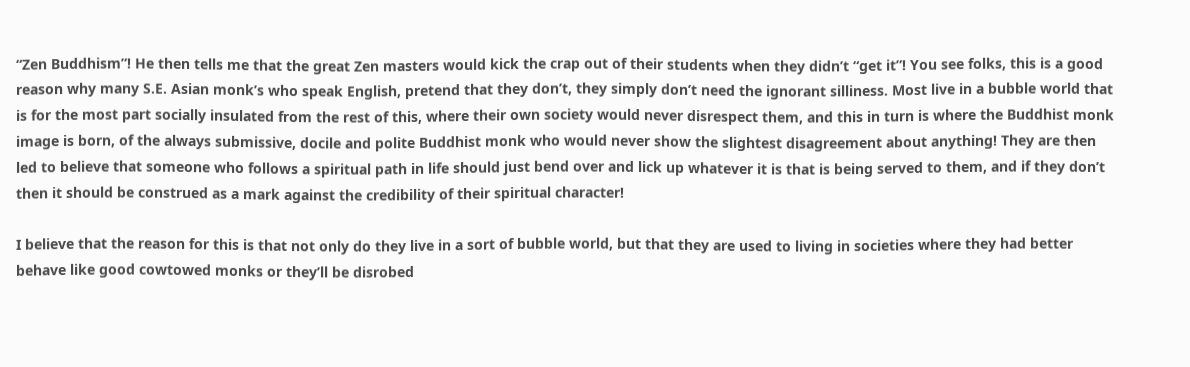“Zen Buddhism”! He then tells me that the great Zen masters would kick the crap out of their students when they didn’t “get it”! You see folks, this is a good reason why many S.E. Asian monk’s who speak English, pretend that they don’t, they simply don’t need the ignorant silliness. Most live in a bubble world that is for the most part socially insulated from the rest of this, where their own society would never disrespect them, and this in turn is where the Buddhist monk image is born, of the always submissive, docile and polite Buddhist monk who would never show the slightest disagreement about anything! They are then led to believe that someone who follows a spiritual path in life should just bend over and lick up whatever it is that is being served to them, and if they don’t then it should be construed as a mark against the credibility of their spiritual character!

I believe that the reason for this is that not only do they live in a sort of bubble world, but that they are used to living in societies where they had better behave like good cowtowed monks or they’ll be disrobed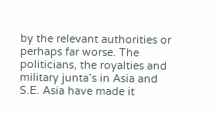by the relevant authorities or perhaps far worse. The politicians, the royalties and military junta’s in Asia and S.E. Asia have made it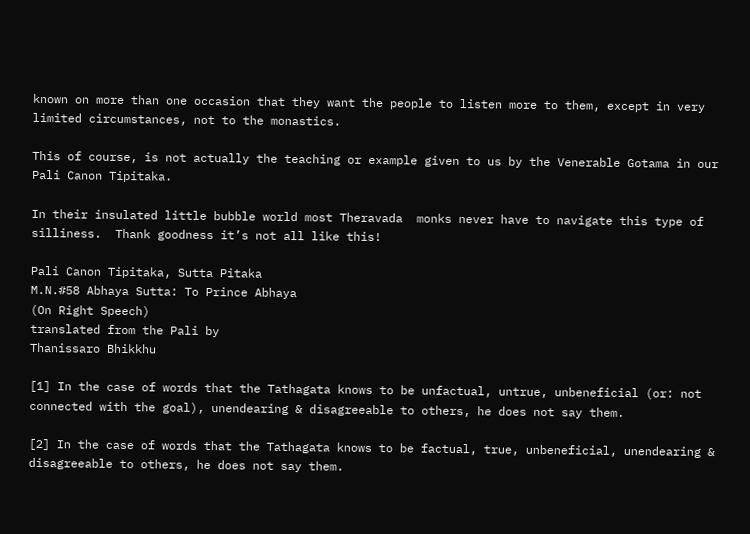known on more than one occasion that they want the people to listen more to them, except in very limited circumstances, not to the monastics.

This of course, is not actually the teaching or example given to us by the Venerable Gotama in our Pali Canon Tipitaka.

In their insulated little bubble world most Theravada  monks never have to navigate this type of silliness.  Thank goodness it’s not all like this!

Pali Canon Tipitaka, Sutta Pitaka
M.N.#58 Abhaya Sutta: To Prince Abhaya
(On Right Speech)
translated from the Pali by
Thanissaro Bhikkhu

[1] In the case of words that the Tathagata knows to be unfactual, untrue, unbeneficial (or: not connected with the goal), unendearing & disagreeable to others, he does not say them.

[2] In the case of words that the Tathagata knows to be factual, true, unbeneficial, unendearing & disagreeable to others, he does not say them.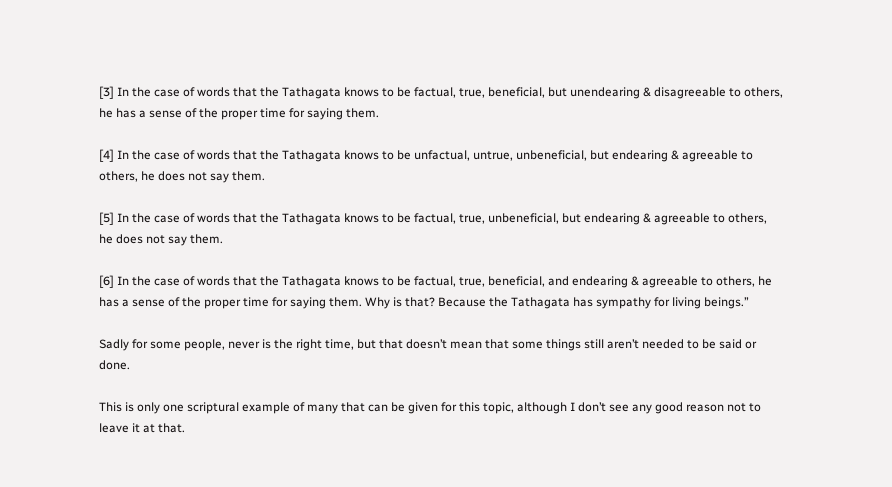[3] In the case of words that the Tathagata knows to be factual, true, beneficial, but unendearing & disagreeable to others, he has a sense of the proper time for saying them.

[4] In the case of words that the Tathagata knows to be unfactual, untrue, unbeneficial, but endearing & agreeable to others, he does not say them.

[5] In the case of words that the Tathagata knows to be factual, true, unbeneficial, but endearing & agreeable to others, he does not say them.

[6] In the case of words that the Tathagata knows to be factual, true, beneficial, and endearing & agreeable to others, he has a sense of the proper time for saying them. Why is that? Because the Tathagata has sympathy for living beings.”

Sadly for some people, never is the right time, but that doesn’t mean that some things still aren’t needed to be said or done.

This is only one scriptural example of many that can be given for this topic, although I don’t see any good reason not to leave it at that.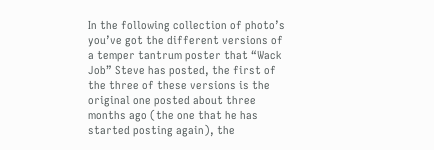In the following collection of photo’s you’ve got the different versions of a temper tantrum poster that “Wack Job” Steve has posted, the first of the three of these versions is the original one posted about three months ago (the one that he has started posting again), the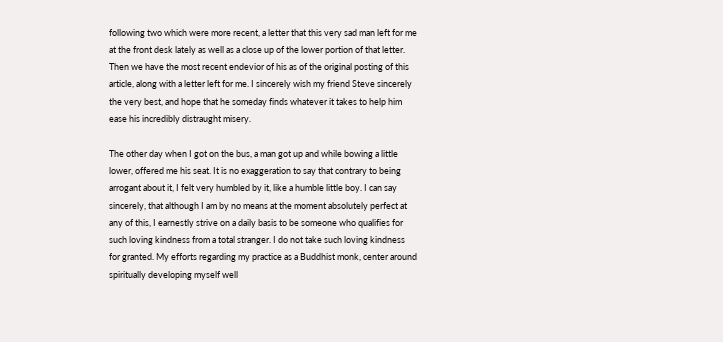following two which were more recent, a letter that this very sad man left for me at the front desk lately as well as a close up of the lower portion of that letter.  Then we have the most recent endevior of his as of the original posting of this article, along with a letter left for me. I sincerely wish my friend Steve sincerely the very best, and hope that he someday finds whatever it takes to help him ease his incredibly distraught misery.

The other day when I got on the bus, a man got up and while bowing a little lower, offered me his seat. It is no exaggeration to say that contrary to being arrogant about it, I felt very humbled by it, like a humble little boy. I can say sincerely, that although I am by no means at the moment absolutely perfect at any of this, I earnestly strive on a daily basis to be someone who qualifies for such loving kindness from a total stranger. I do not take such loving kindness for granted. My efforts regarding my practice as a Buddhist monk, center around spiritually developing myself well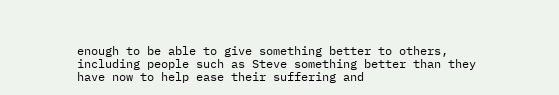enough to be able to give something better to others, including people such as Steve something better than they have now to help ease their suffering and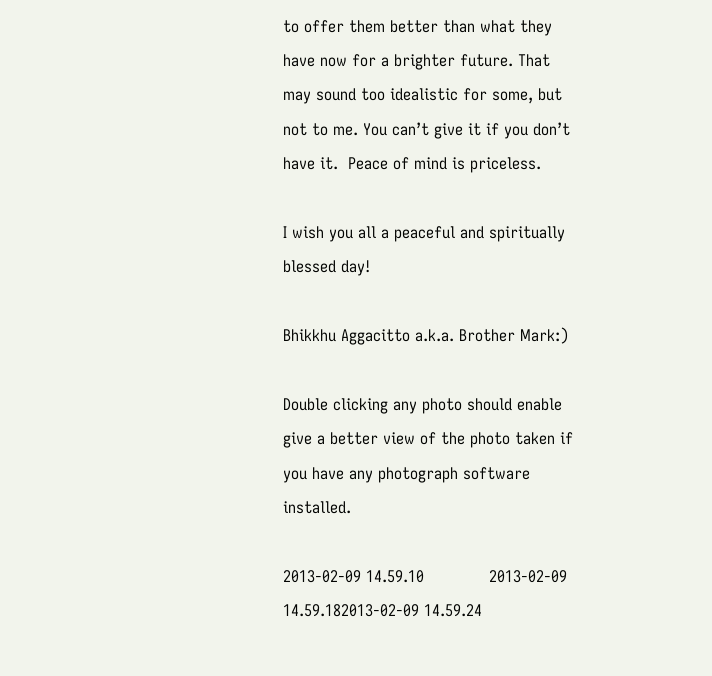to offer them better than what they have now for a brighter future. That may sound too idealistic for some, but not to me. You can’t give it if you don’t have it.  Peace of mind is priceless.

I wish you all a peaceful and spiritually blessed day!

Bhikkhu Aggacitto a.k.a. Brother Mark:)

Double clicking any photo should enable give a better view of the photo taken if you have any photograph software installed.

2013-02-09 14.59.10             2013-02-09 14.59.182013-02-09 14.59.24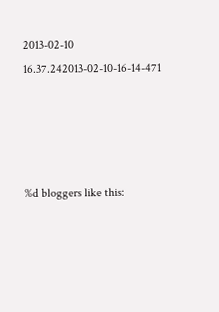2013-02-10 16.37.242013-02-10-16-14-471




%d bloggers like this: